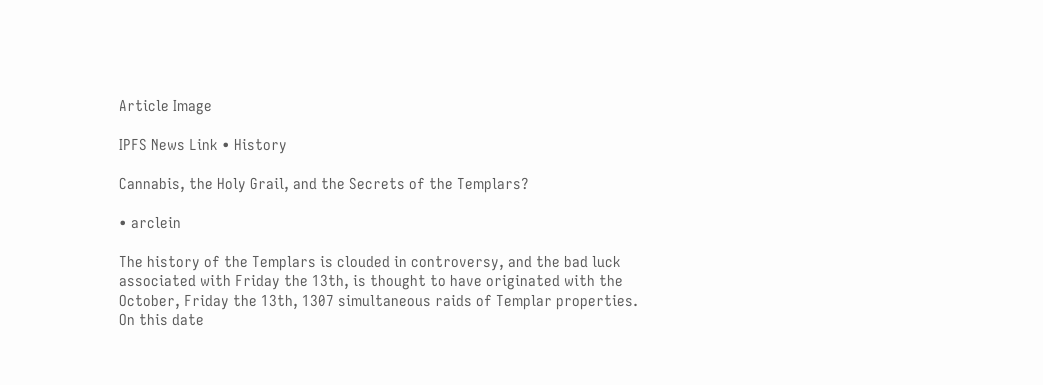Article Image

IPFS News Link • History

Cannabis, the Holy Grail, and the Secrets of the Templars?

• arclein

The history of the Templars is clouded in controversy, and the bad luck associated with Friday the 13th, is thought to have originated with the October, Friday the 13th, 1307 simultaneous raids of Templar properties. On this date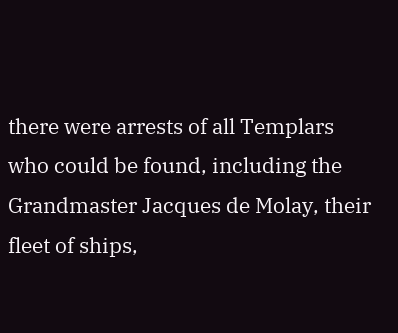there were arrests of all Templars who could be found, including the Grandmaster Jacques de Molay, their fleet of ships,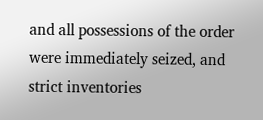and all possessions of the order were immediately seized, and strict inventories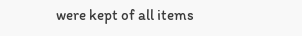were kept of all items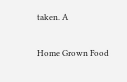taken. A

Home Grown Food